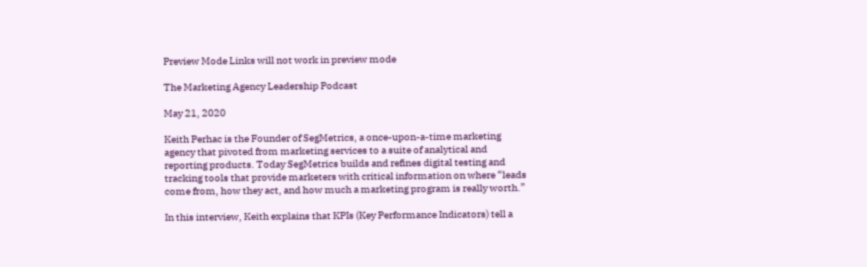Preview Mode Links will not work in preview mode

The Marketing Agency Leadership Podcast

May 21, 2020

Keith Perhac is the Founder of SegMetrics, a once-upon-a-time marketing agency that pivoted from marketing services to a suite of analytical and reporting products. Today SegMetrics builds and refines digital testing and tracking tools that provide marketers with critical information on where “leads come from, how they act, and how much a marketing program is really worth.”

In this interview, Keith explains that KPIs (Key Performance Indicators) tell a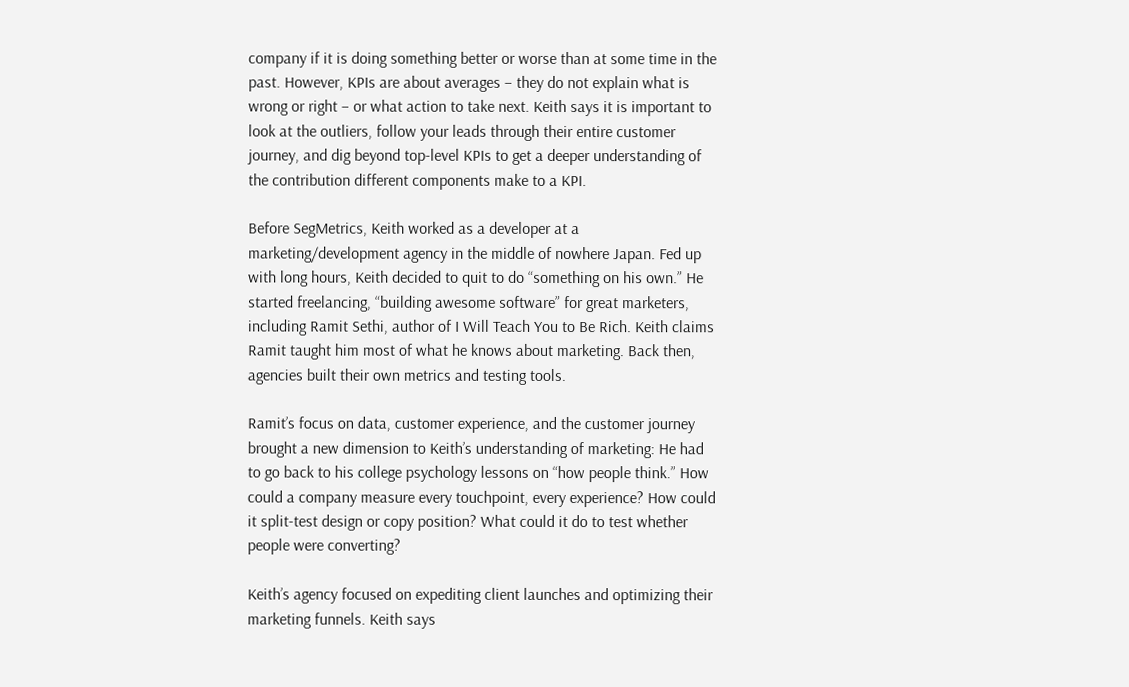company if it is doing something better or worse than at some time in the past. However, KPIs are about averages – they do not explain what is wrong or right – or what action to take next. Keith says it is important to look at the outliers, follow your leads through their entire customer journey, and dig beyond top-level KPIs to get a deeper understanding of the contribution different components make to a KPI.

Before SegMetrics, Keith worked as a developer at a marketing/development agency in the middle of nowhere Japan. Fed up with long hours, Keith decided to quit to do “something on his own.” He started freelancing, “building awesome software” for great marketers, including Ramit Sethi, author of I Will Teach You to Be Rich. Keith claims Ramit taught him most of what he knows about marketing. Back then, agencies built their own metrics and testing tools.

Ramit’s focus on data, customer experience, and the customer journey brought a new dimension to Keith’s understanding of marketing: He had to go back to his college psychology lessons on “how people think.” How could a company measure every touchpoint, every experience? How could it split-test design or copy position? What could it do to test whether people were converting?

Keith’s agency focused on expediting client launches and optimizing their marketing funnels. Keith says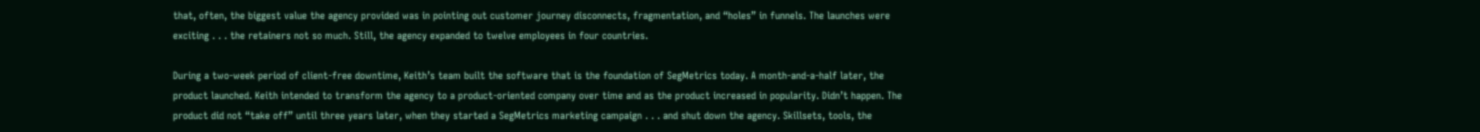that, often, the biggest value the agency provided was in pointing out customer journey disconnects, fragmentation, and “holes” in funnels. The launches were exciting . . . the retainers not so much. Still, the agency expanded to twelve employees in four countries.

During a two-week period of client-free downtime, Keith’s team built the software that is the foundation of SegMetrics today. A month-and-a-half later, the product launched. Keith intended to transform the agency to a product-oriented company over time and as the product increased in popularity. Didn’t happen. The product did not “take off” until three years later, when they started a SegMetrics marketing campaign . . . and shut down the agency. Skillsets, tools, the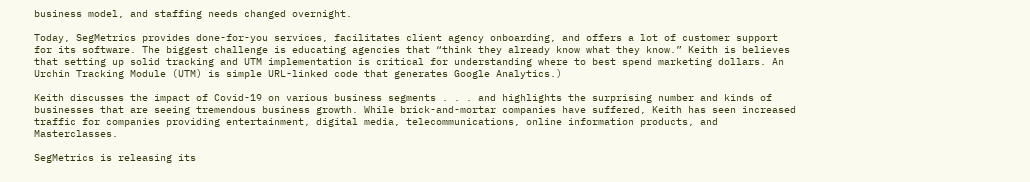business model, and staffing needs changed overnight.

Today, SegMetrics provides done-for-you services, facilitates client agency onboarding, and offers a lot of customer support for its software. The biggest challenge is educating agencies that “think they already know what they know.” Keith is believes that setting up solid tracking and UTM implementation is critical for understanding where to best spend marketing dollars. An Urchin Tracking Module (UTM) is simple URL-linked code that generates Google Analytics.)

Keith discusses the impact of Covid-19 on various business segments . . . and highlights the surprising number and kinds of businesses that are seeing tremendous business growth. While brick-and-mortar companies have suffered, Keith has seen increased traffic for companies providing entertainment, digital media, telecommunications, online information products, and Masterclasses.

SegMetrics is releasing its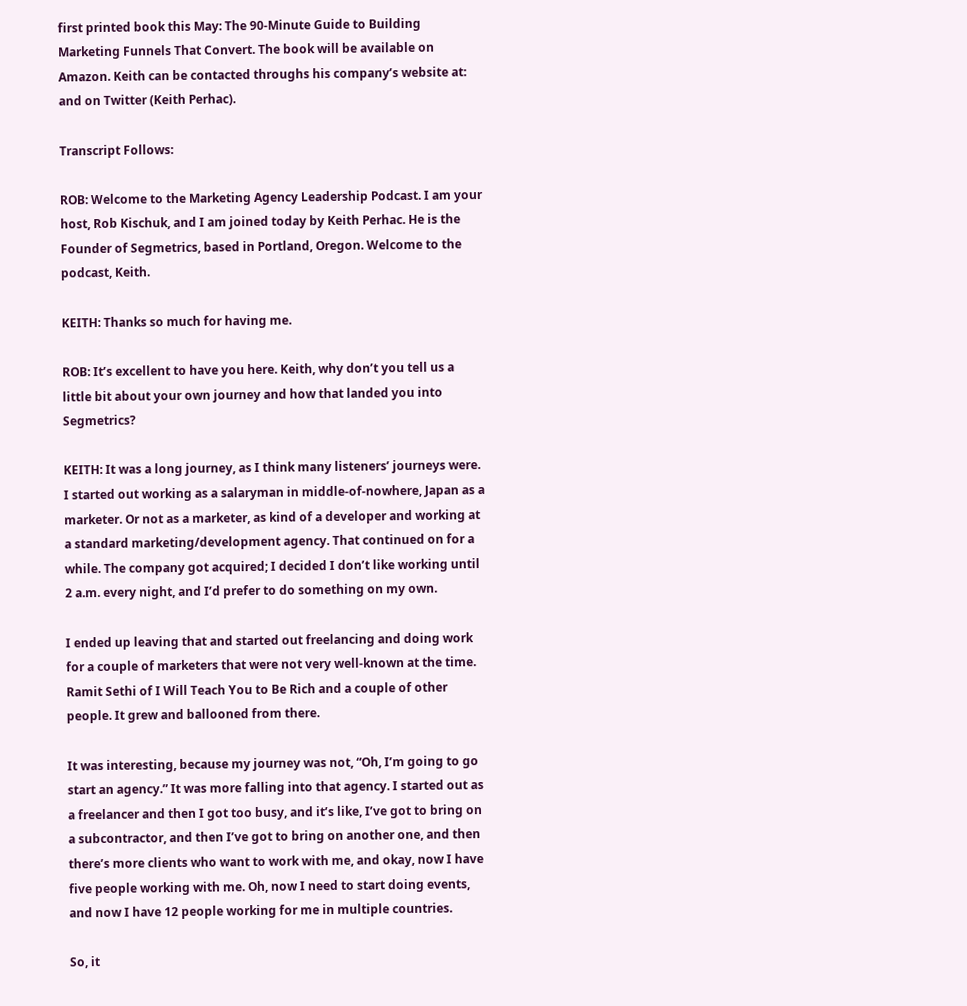first printed book this May: The 90-Minute Guide to Building Marketing Funnels That Convert. The book will be available on Amazon. Keith can be contacted throughs his company’s website at: and on Twitter (Keith Perhac).

Transcript Follows:

ROB: Welcome to the Marketing Agency Leadership Podcast. I am your host, Rob Kischuk, and I am joined today by Keith Perhac. He is the Founder of Segmetrics, based in Portland, Oregon. Welcome to the podcast, Keith.

KEITH: Thanks so much for having me.

ROB: It’s excellent to have you here. Keith, why don’t you tell us a little bit about your own journey and how that landed you into Segmetrics?

KEITH: It was a long journey, as I think many listeners’ journeys were. I started out working as a salaryman in middle-of-nowhere, Japan as a marketer. Or not as a marketer, as kind of a developer and working at a standard marketing/development agency. That continued on for a while. The company got acquired; I decided I don’t like working until 2 a.m. every night, and I’d prefer to do something on my own.

I ended up leaving that and started out freelancing and doing work for a couple of marketers that were not very well-known at the time. Ramit Sethi of I Will Teach You to Be Rich and a couple of other people. It grew and ballooned from there.

It was interesting, because my journey was not, “Oh, I’m going to go start an agency.” It was more falling into that agency. I started out as a freelancer and then I got too busy, and it’s like, I’ve got to bring on a subcontractor, and then I’ve got to bring on another one, and then there’s more clients who want to work with me, and okay, now I have five people working with me. Oh, now I need to start doing events, and now I have 12 people working for me in multiple countries.

So, it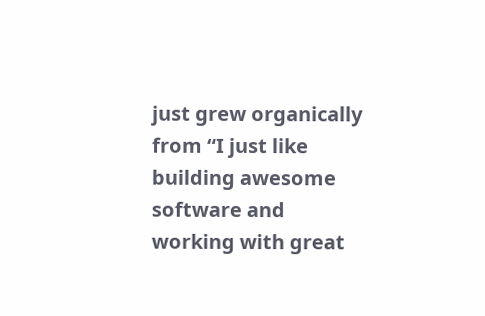just grew organically from “I just like building awesome software and working with great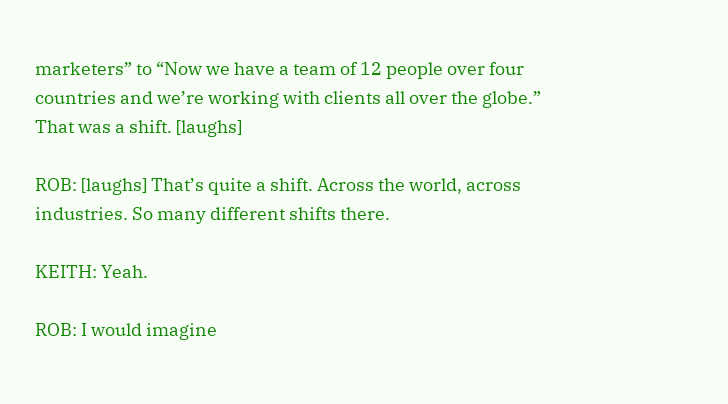marketers” to “Now we have a team of 12 people over four countries and we’re working with clients all over the globe.” That was a shift. [laughs]

ROB: [laughs] That’s quite a shift. Across the world, across industries. So many different shifts there.

KEITH: Yeah.

ROB: I would imagine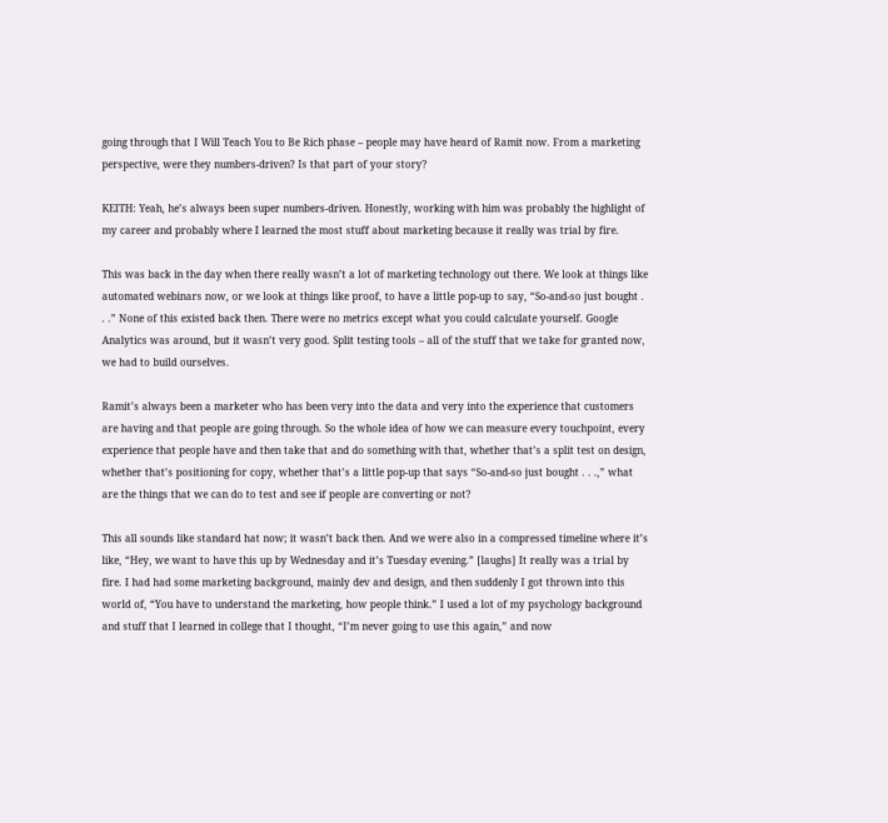going through that I Will Teach You to Be Rich phase – people may have heard of Ramit now. From a marketing perspective, were they numbers-driven? Is that part of your story?

KEITH: Yeah, he’s always been super numbers-driven. Honestly, working with him was probably the highlight of my career and probably where I learned the most stuff about marketing because it really was trial by fire.

This was back in the day when there really wasn’t a lot of marketing technology out there. We look at things like automated webinars now, or we look at things like proof, to have a little pop-up to say, “So-and-so just bought . . .” None of this existed back then. There were no metrics except what you could calculate yourself. Google Analytics was around, but it wasn’t very good. Split testing tools – all of the stuff that we take for granted now, we had to build ourselves.

Ramit’s always been a marketer who has been very into the data and very into the experience that customers are having and that people are going through. So the whole idea of how we can measure every touchpoint, every experience that people have and then take that and do something with that, whether that’s a split test on design, whether that’s positioning for copy, whether that’s a little pop-up that says “So-and-so just bought . . .,” what are the things that we can do to test and see if people are converting or not?

This all sounds like standard hat now; it wasn’t back then. And we were also in a compressed timeline where it’s like, “Hey, we want to have this up by Wednesday and it’s Tuesday evening.” [laughs] It really was a trial by fire. I had had some marketing background, mainly dev and design, and then suddenly I got thrown into this world of, “You have to understand the marketing, how people think.” I used a lot of my psychology background and stuff that I learned in college that I thought, “I’m never going to use this again,” and now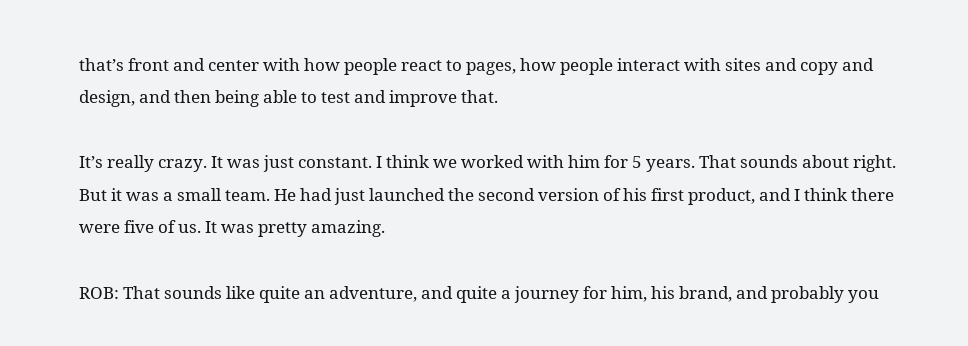that’s front and center with how people react to pages, how people interact with sites and copy and design, and then being able to test and improve that.

It’s really crazy. It was just constant. I think we worked with him for 5 years. That sounds about right. But it was a small team. He had just launched the second version of his first product, and I think there were five of us. It was pretty amazing.

ROB: That sounds like quite an adventure, and quite a journey for him, his brand, and probably you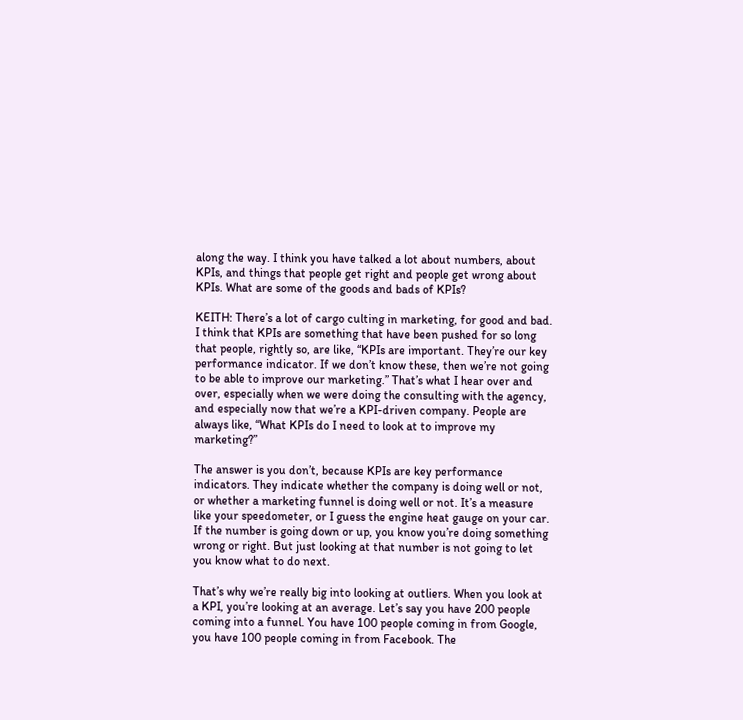along the way. I think you have talked a lot about numbers, about KPIs, and things that people get right and people get wrong about KPIs. What are some of the goods and bads of KPIs?

KEITH: There’s a lot of cargo culting in marketing, for good and bad. I think that KPIs are something that have been pushed for so long that people, rightly so, are like, “KPIs are important. They’re our key performance indicator. If we don’t know these, then we’re not going to be able to improve our marketing.” That’s what I hear over and over, especially when we were doing the consulting with the agency, and especially now that we’re a KPI-driven company. People are always like, “What KPIs do I need to look at to improve my marketing?”

The answer is you don’t, because KPIs are key performance indicators. They indicate whether the company is doing well or not, or whether a marketing funnel is doing well or not. It’s a measure like your speedometer, or I guess the engine heat gauge on your car. If the number is going down or up, you know you’re doing something wrong or right. But just looking at that number is not going to let you know what to do next.

That’s why we’re really big into looking at outliers. When you look at a KPI, you’re looking at an average. Let’s say you have 200 people coming into a funnel. You have 100 people coming in from Google, you have 100 people coming in from Facebook. The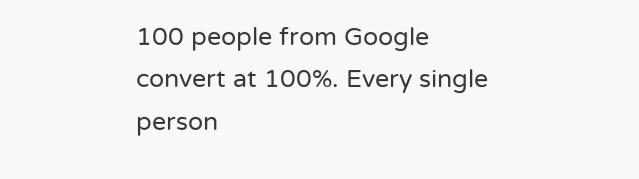100 people from Google convert at 100%. Every single person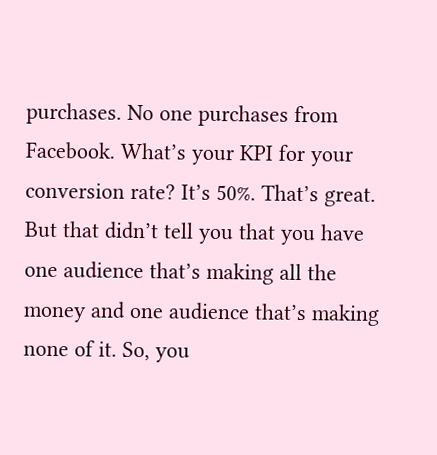purchases. No one purchases from Facebook. What’s your KPI for your conversion rate? It’s 50%. That’s great. But that didn’t tell you that you have one audience that’s making all the money and one audience that’s making none of it. So, you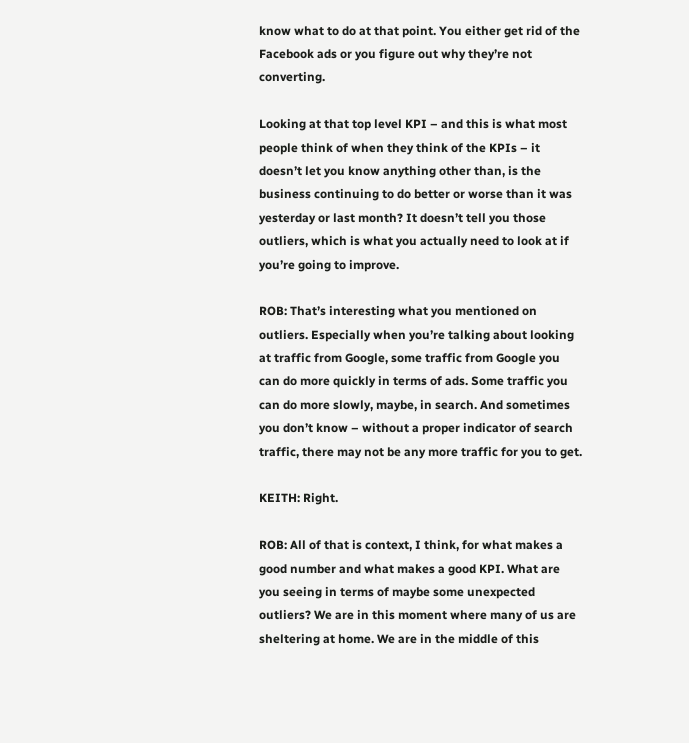know what to do at that point. You either get rid of the Facebook ads or you figure out why they’re not converting.

Looking at that top level KPI – and this is what most people think of when they think of the KPIs – it doesn’t let you know anything other than, is the business continuing to do better or worse than it was yesterday or last month? It doesn’t tell you those outliers, which is what you actually need to look at if you’re going to improve.

ROB: That’s interesting what you mentioned on outliers. Especially when you’re talking about looking at traffic from Google, some traffic from Google you can do more quickly in terms of ads. Some traffic you can do more slowly, maybe, in search. And sometimes you don’t know – without a proper indicator of search traffic, there may not be any more traffic for you to get.

KEITH: Right.

ROB: All of that is context, I think, for what makes a good number and what makes a good KPI. What are you seeing in terms of maybe some unexpected outliers? We are in this moment where many of us are sheltering at home. We are in the middle of this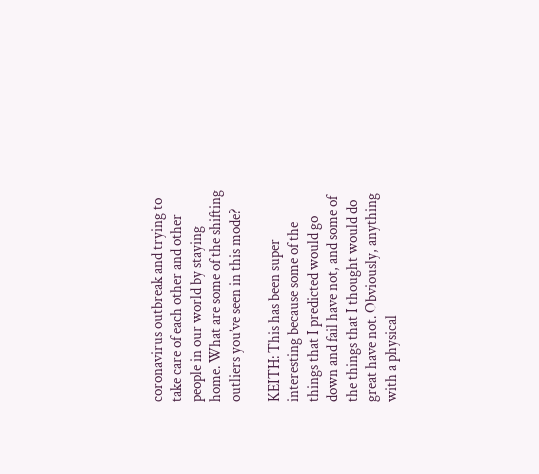coronavirus outbreak and trying to take care of each other and other people in our world by staying home. What are some of the shifting outliers you’ve seen in this mode?

KEITH: This has been super interesting because some of the things that I predicted would go down and fail have not, and some of the things that I thought would do great have not. Obviously, anything with a physical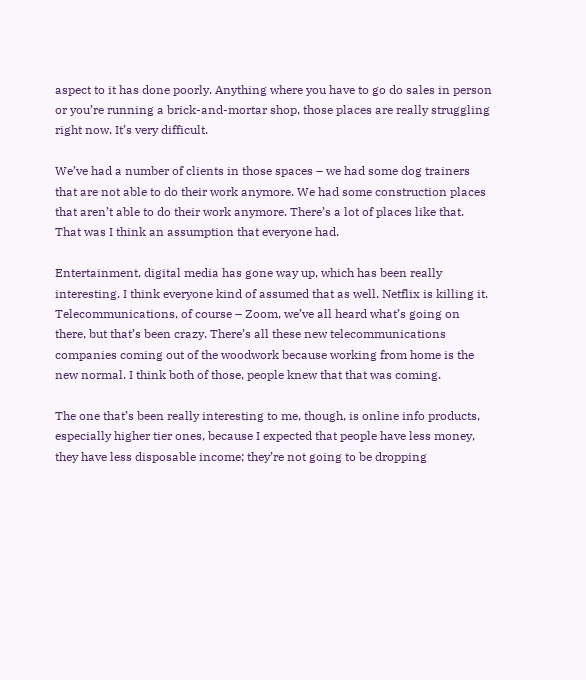aspect to it has done poorly. Anything where you have to go do sales in person or you’re running a brick-and-mortar shop, those places are really struggling right now. It’s very difficult.

We’ve had a number of clients in those spaces – we had some dog trainers that are not able to do their work anymore. We had some construction places that aren’t able to do their work anymore. There’s a lot of places like that. That was I think an assumption that everyone had.

Entertainment, digital media has gone way up, which has been really interesting. I think everyone kind of assumed that as well. Netflix is killing it. Telecommunications, of course – Zoom, we’ve all heard what’s going on there, but that’s been crazy. There’s all these new telecommunications companies coming out of the woodwork because working from home is the new normal. I think both of those, people knew that that was coming.

The one that’s been really interesting to me, though, is online info products, especially higher tier ones, because I expected that people have less money, they have less disposable income; they’re not going to be dropping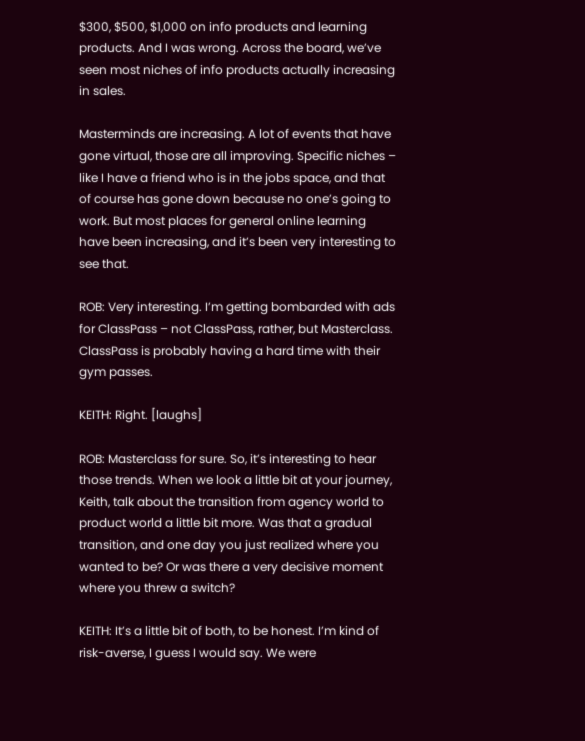$300, $500, $1,000 on info products and learning products. And I was wrong. Across the board, we’ve seen most niches of info products actually increasing in sales.

Masterminds are increasing. A lot of events that have gone virtual, those are all improving. Specific niches – like I have a friend who is in the jobs space, and that of course has gone down because no one’s going to work. But most places for general online learning have been increasing, and it’s been very interesting to see that.

ROB: Very interesting. I’m getting bombarded with ads for ClassPass – not ClassPass, rather, but Masterclass. ClassPass is probably having a hard time with their gym passes.

KEITH: Right. [laughs]

ROB: Masterclass for sure. So, it’s interesting to hear those trends. When we look a little bit at your journey, Keith, talk about the transition from agency world to product world a little bit more. Was that a gradual transition, and one day you just realized where you wanted to be? Or was there a very decisive moment where you threw a switch?

KEITH: It’s a little bit of both, to be honest. I’m kind of risk-averse, I guess I would say. We were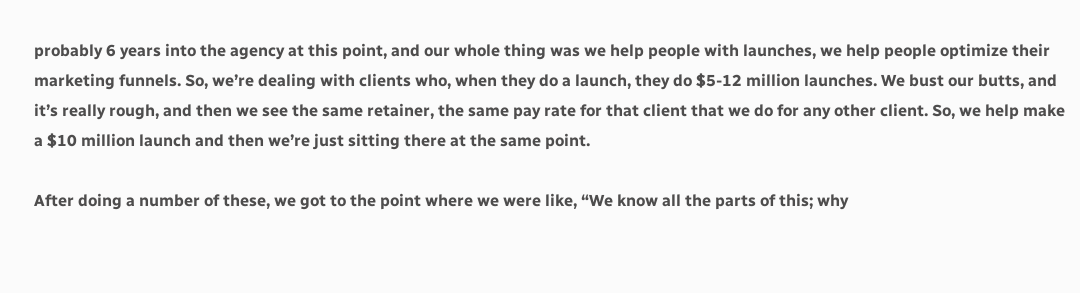probably 6 years into the agency at this point, and our whole thing was we help people with launches, we help people optimize their marketing funnels. So, we’re dealing with clients who, when they do a launch, they do $5-12 million launches. We bust our butts, and it’s really rough, and then we see the same retainer, the same pay rate for that client that we do for any other client. So, we help make a $10 million launch and then we’re just sitting there at the same point.

After doing a number of these, we got to the point where we were like, “We know all the parts of this; why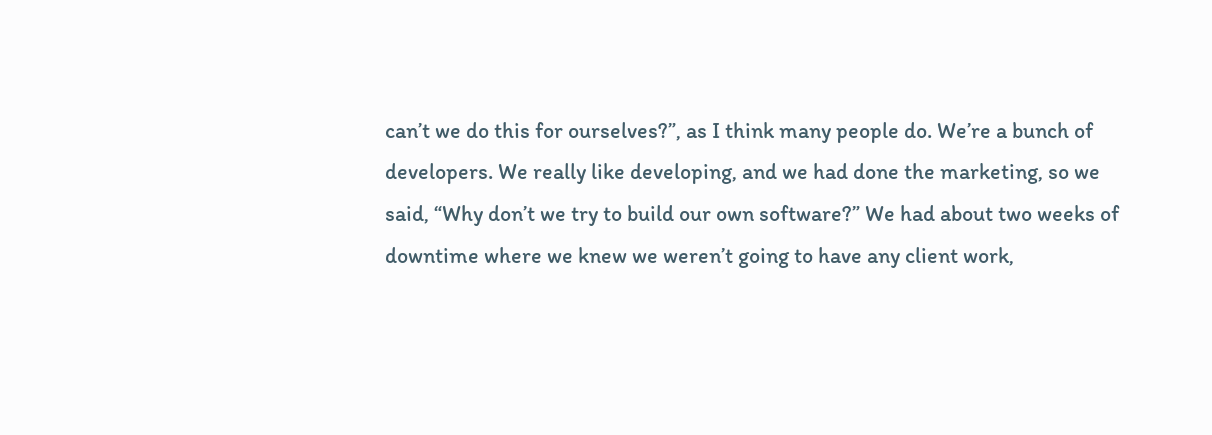can’t we do this for ourselves?”, as I think many people do. We’re a bunch of developers. We really like developing, and we had done the marketing, so we said, “Why don’t we try to build our own software?” We had about two weeks of downtime where we knew we weren’t going to have any client work,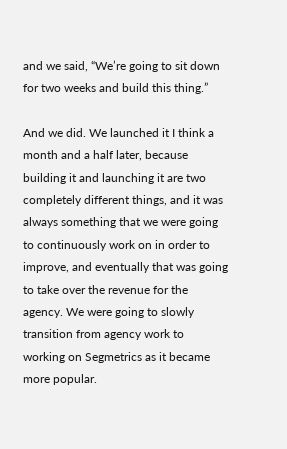and we said, “We’re going to sit down for two weeks and build this thing.”

And we did. We launched it I think a month and a half later, because building it and launching it are two completely different things, and it was always something that we were going to continuously work on in order to improve, and eventually that was going to take over the revenue for the agency. We were going to slowly transition from agency work to working on Segmetrics as it became more popular.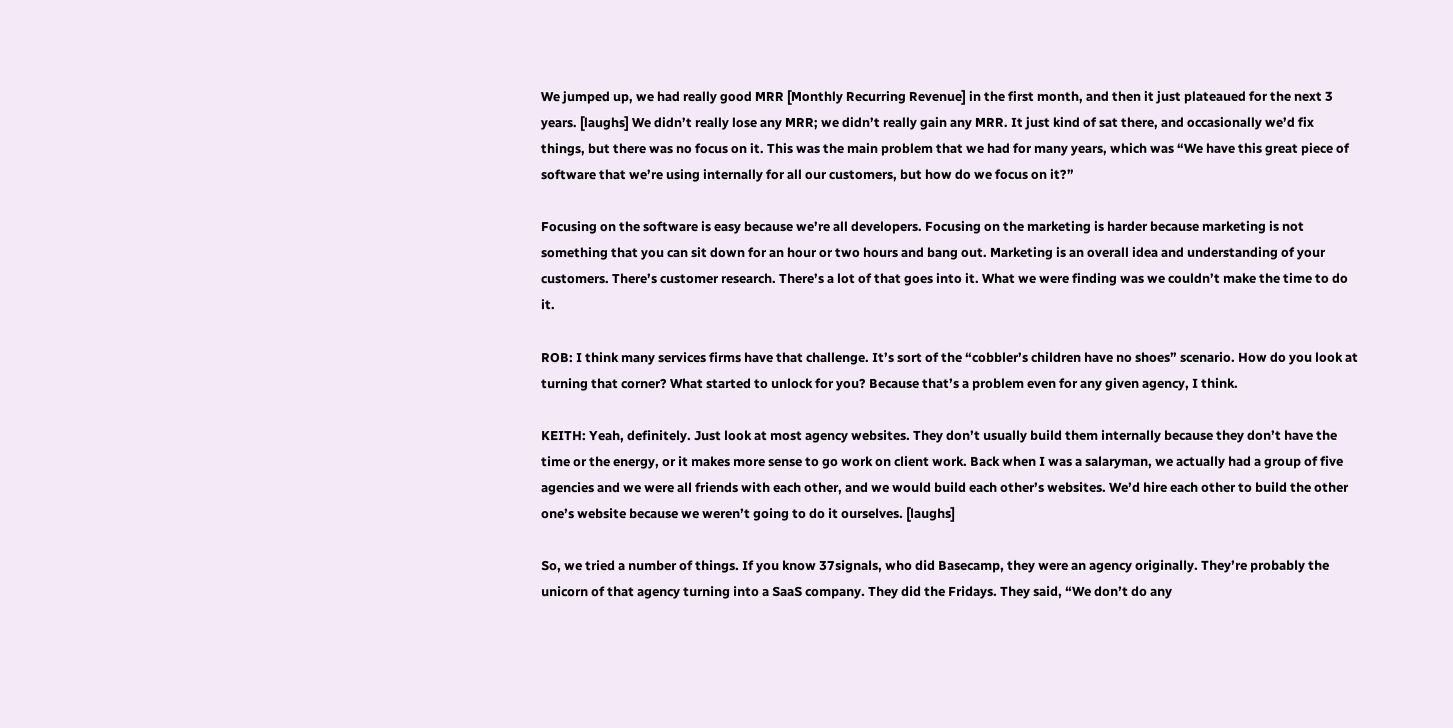We jumped up, we had really good MRR [Monthly Recurring Revenue] in the first month, and then it just plateaued for the next 3 years. [laughs] We didn’t really lose any MRR; we didn’t really gain any MRR. It just kind of sat there, and occasionally we’d fix things, but there was no focus on it. This was the main problem that we had for many years, which was “We have this great piece of software that we’re using internally for all our customers, but how do we focus on it?”

Focusing on the software is easy because we’re all developers. Focusing on the marketing is harder because marketing is not something that you can sit down for an hour or two hours and bang out. Marketing is an overall idea and understanding of your customers. There’s customer research. There’s a lot of that goes into it. What we were finding was we couldn’t make the time to do it.

ROB: I think many services firms have that challenge. It’s sort of the “cobbler’s children have no shoes” scenario. How do you look at turning that corner? What started to unlock for you? Because that’s a problem even for any given agency, I think.

KEITH: Yeah, definitely. Just look at most agency websites. They don’t usually build them internally because they don’t have the time or the energy, or it makes more sense to go work on client work. Back when I was a salaryman, we actually had a group of five agencies and we were all friends with each other, and we would build each other’s websites. We’d hire each other to build the other one’s website because we weren’t going to do it ourselves. [laughs]

So, we tried a number of things. If you know 37signals, who did Basecamp, they were an agency originally. They’re probably the unicorn of that agency turning into a SaaS company. They did the Fridays. They said, “We don’t do any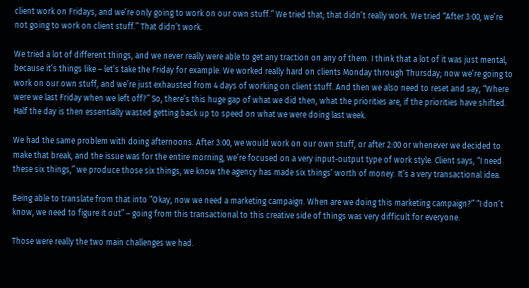client work on Fridays, and we’re only going to work on our own stuff.” We tried that; that didn’t really work. We tried “After 3:00, we’re not going to work on client stuff.” That didn’t work.

We tried a lot of different things, and we never really were able to get any traction on any of them. I think that a lot of it was just mental, because it’s things like – let’s take the Friday for example. We worked really hard on clients Monday through Thursday; now we’re going to work on our own stuff, and we’re just exhausted from 4 days of working on client stuff. And then we also need to reset and say, “Where were we last Friday when we left off?” So, there’s this huge gap of what we did then, what the priorities are, if the priorities have shifted. Half the day is then essentially wasted getting back up to speed on what we were doing last week.

We had the same problem with doing afternoons. After 3:00, we would work on our own stuff, or after 2:00 or whenever we decided to make that break, and the issue was for the entire morning, we’re focused on a very input-output type of work style. Client says, “I need these six things,” we produce those six things, we know the agency has made six things’ worth of money. It’s a very transactional idea.

Being able to translate from that into “Okay, now we need a marketing campaign. When are we doing this marketing campaign?” “I don’t know, we need to figure it out” – going from this transactional to this creative side of things was very difficult for everyone.

Those were really the two main challenges we had.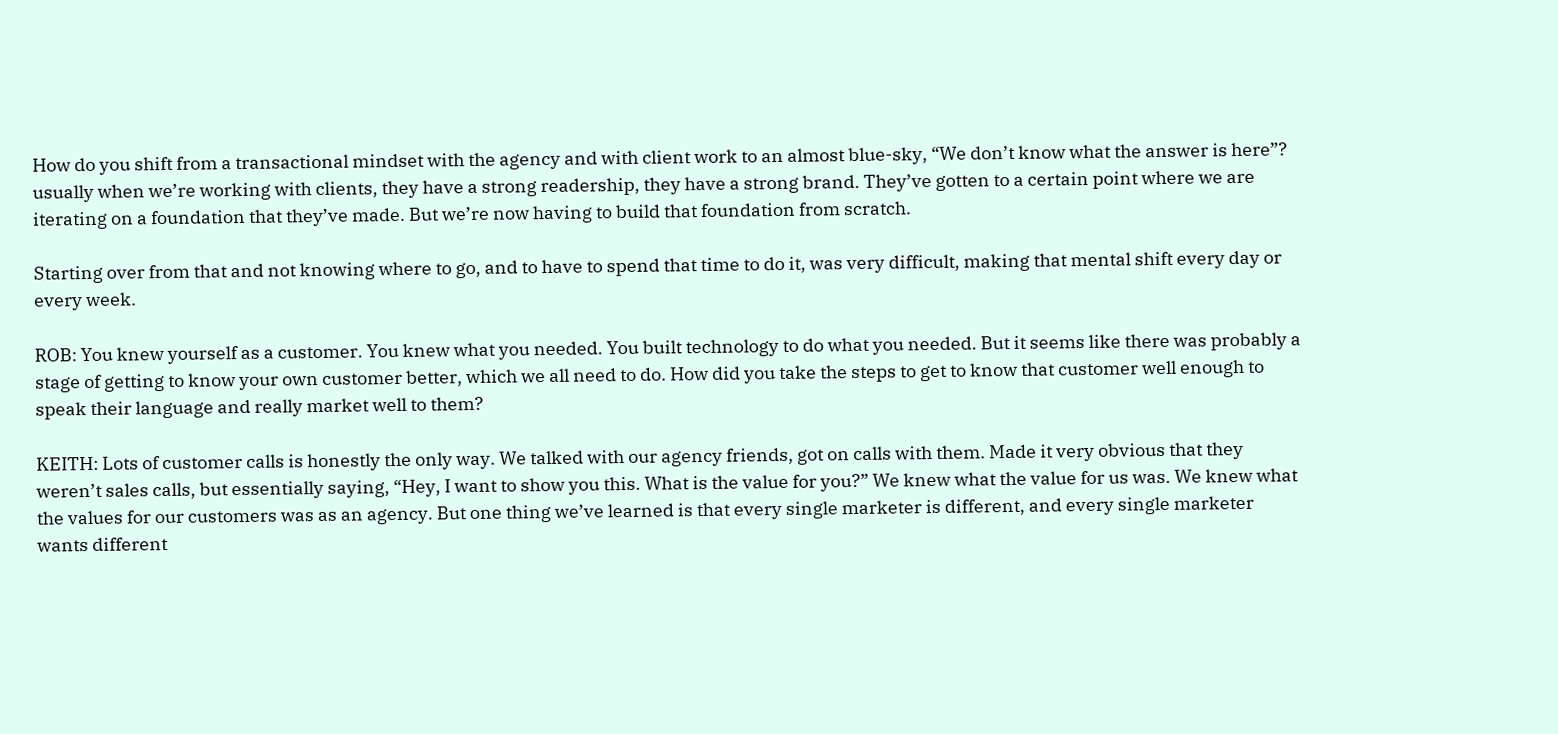How do you shift from a transactional mindset with the agency and with client work to an almost blue-sky, “We don’t know what the answer is here”? usually when we’re working with clients, they have a strong readership, they have a strong brand. They’ve gotten to a certain point where we are iterating on a foundation that they’ve made. But we’re now having to build that foundation from scratch.

Starting over from that and not knowing where to go, and to have to spend that time to do it, was very difficult, making that mental shift every day or every week.

ROB: You knew yourself as a customer. You knew what you needed. You built technology to do what you needed. But it seems like there was probably a stage of getting to know your own customer better, which we all need to do. How did you take the steps to get to know that customer well enough to speak their language and really market well to them?

KEITH: Lots of customer calls is honestly the only way. We talked with our agency friends, got on calls with them. Made it very obvious that they weren’t sales calls, but essentially saying, “Hey, I want to show you this. What is the value for you?” We knew what the value for us was. We knew what the values for our customers was as an agency. But one thing we’ve learned is that every single marketer is different, and every single marketer wants different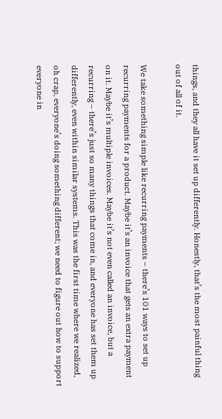things, and they all have it set up differently. Honestly, that’s the most painful thing out of all of it.

We take something simple like recurring payments – there’s 101 ways to set up recurring payments for a product. Maybe it’s an invoice that gets an extra payment on it. Maybe it’s multiple invoices. Maybe it’s not even called an invoice, but a recurring – there’s just so many things that come in, and everyone has set them up differently, even within similar systems. This was the first time where we realized, oh crap, everyone’s doing something different; we need to figure out how to support everyone in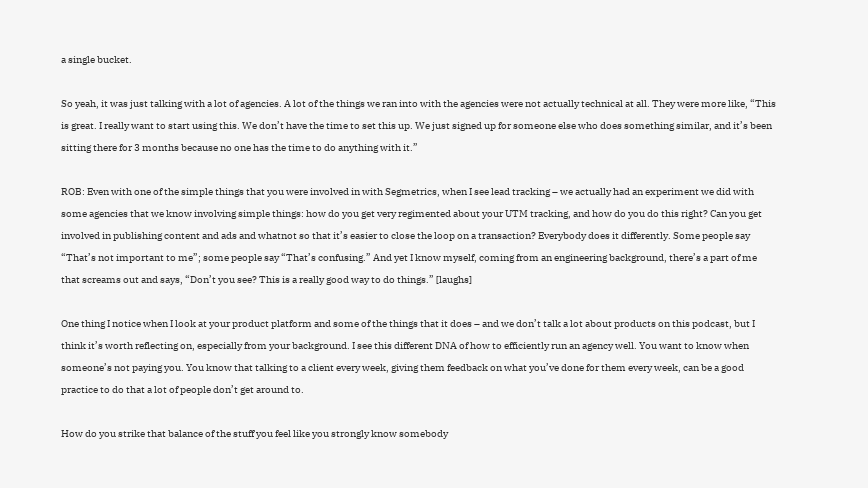a single bucket.

So yeah, it was just talking with a lot of agencies. A lot of the things we ran into with the agencies were not actually technical at all. They were more like, “This is great. I really want to start using this. We don’t have the time to set this up. We just signed up for someone else who does something similar, and it’s been sitting there for 3 months because no one has the time to do anything with it.”

ROB: Even with one of the simple things that you were involved in with Segmetrics, when I see lead tracking – we actually had an experiment we did with some agencies that we know involving simple things: how do you get very regimented about your UTM tracking, and how do you do this right? Can you get involved in publishing content and ads and whatnot so that it’s easier to close the loop on a transaction? Everybody does it differently. Some people say “That’s not important to me”; some people say “That’s confusing.” And yet I know myself, coming from an engineering background, there’s a part of me that screams out and says, “Don’t you see? This is a really good way to do things.” [laughs]

One thing I notice when I look at your product platform and some of the things that it does – and we don’t talk a lot about products on this podcast, but I think it’s worth reflecting on, especially from your background. I see this different DNA of how to efficiently run an agency well. You want to know when someone’s not paying you. You know that talking to a client every week, giving them feedback on what you’ve done for them every week, can be a good practice to do that a lot of people don’t get around to.

How do you strike that balance of the stuff you feel like you strongly know somebody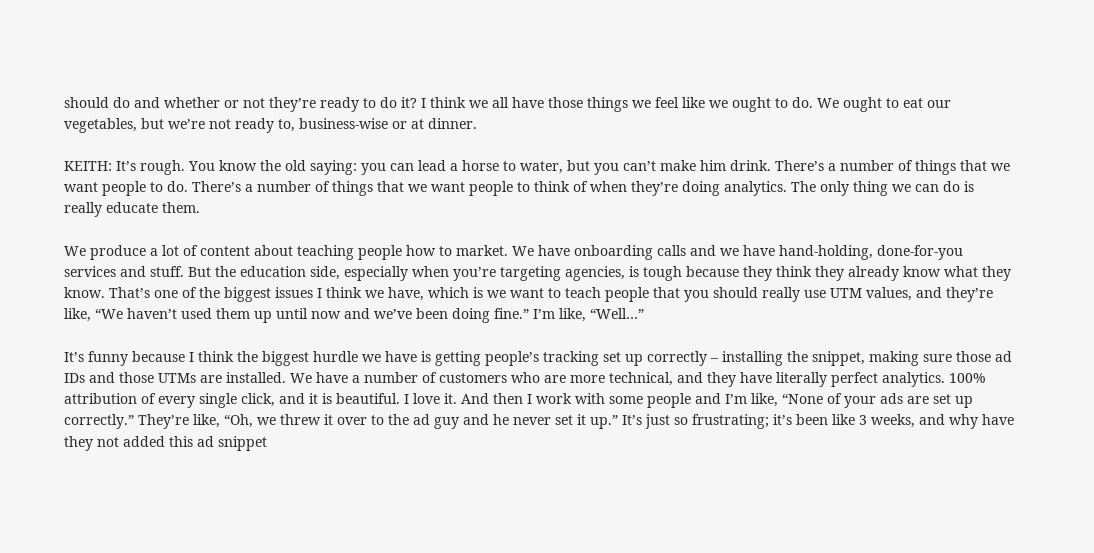should do and whether or not they’re ready to do it? I think we all have those things we feel like we ought to do. We ought to eat our vegetables, but we’re not ready to, business-wise or at dinner.

KEITH: It’s rough. You know the old saying: you can lead a horse to water, but you can’t make him drink. There’s a number of things that we want people to do. There’s a number of things that we want people to think of when they’re doing analytics. The only thing we can do is really educate them.

We produce a lot of content about teaching people how to market. We have onboarding calls and we have hand-holding, done-for-you services and stuff. But the education side, especially when you’re targeting agencies, is tough because they think they already know what they know. That’s one of the biggest issues I think we have, which is we want to teach people that you should really use UTM values, and they’re like, “We haven’t used them up until now and we’ve been doing fine.” I’m like, “Well…”

It’s funny because I think the biggest hurdle we have is getting people’s tracking set up correctly – installing the snippet, making sure those ad IDs and those UTMs are installed. We have a number of customers who are more technical, and they have literally perfect analytics. 100% attribution of every single click, and it is beautiful. I love it. And then I work with some people and I’m like, “None of your ads are set up correctly.” They’re like, “Oh, we threw it over to the ad guy and he never set it up.” It’s just so frustrating; it’s been like 3 weeks, and why have they not added this ad snippet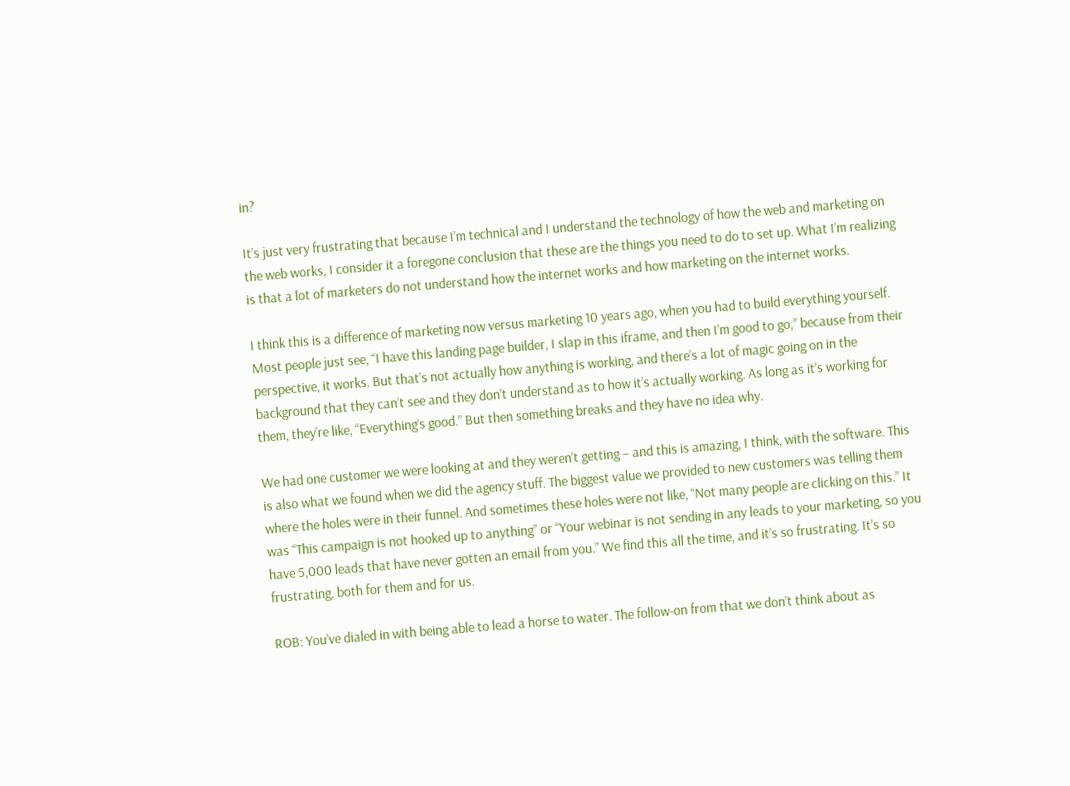in?

It’s just very frustrating that because I’m technical and I understand the technology of how the web and marketing on the web works, I consider it a foregone conclusion that these are the things you need to do to set up. What I’m realizing is that a lot of marketers do not understand how the internet works and how marketing on the internet works.

I think this is a difference of marketing now versus marketing 10 years ago, when you had to build everything yourself. Most people just see, “I have this landing page builder, I slap in this iframe, and then I’m good to go,” because from their perspective, it works. But that’s not actually how anything is working, and there’s a lot of magic going on in the background that they can’t see and they don’t understand as to how it’s actually working. As long as it’s working for them, they’re like, “Everything’s good.” But then something breaks and they have no idea why.

We had one customer we were looking at and they weren’t getting – and this is amazing, I think, with the software. This is also what we found when we did the agency stuff. The biggest value we provided to new customers was telling them where the holes were in their funnel. And sometimes these holes were not like, “Not many people are clicking on this.” It was “This campaign is not hooked up to anything” or “Your webinar is not sending in any leads to your marketing, so you have 5,000 leads that have never gotten an email from you.” We find this all the time, and it’s so frustrating. It’s so frustrating, both for them and for us.

ROB: You’ve dialed in with being able to lead a horse to water. The follow-on from that we don’t think about as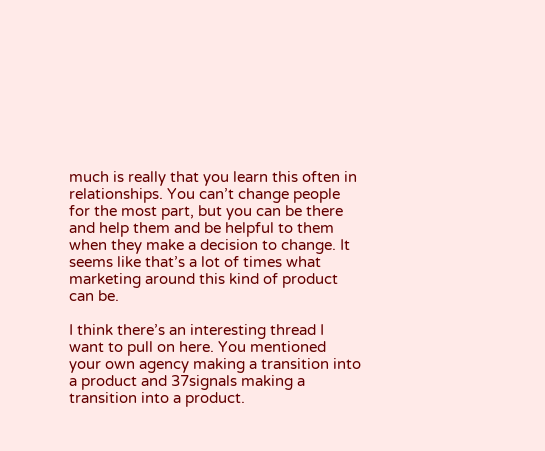much is really that you learn this often in relationships. You can’t change people for the most part, but you can be there and help them and be helpful to them when they make a decision to change. It seems like that’s a lot of times what marketing around this kind of product can be.

I think there’s an interesting thread I want to pull on here. You mentioned your own agency making a transition into a product and 37signals making a transition into a product.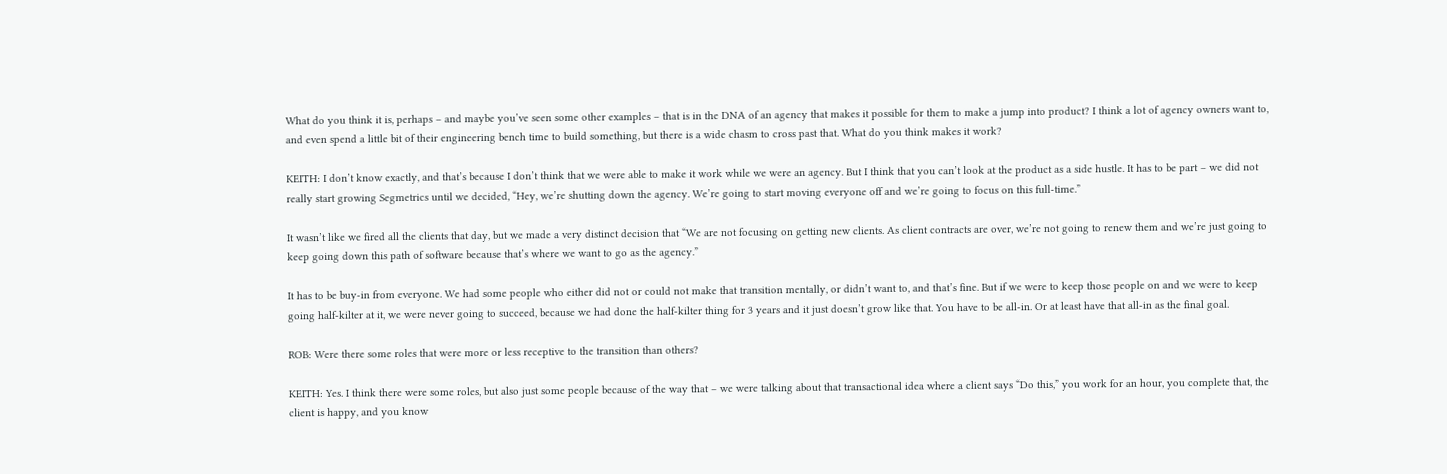What do you think it is, perhaps – and maybe you’ve seen some other examples – that is in the DNA of an agency that makes it possible for them to make a jump into product? I think a lot of agency owners want to, and even spend a little bit of their engineering bench time to build something, but there is a wide chasm to cross past that. What do you think makes it work?

KEITH: I don’t know exactly, and that’s because I don’t think that we were able to make it work while we were an agency. But I think that you can’t look at the product as a side hustle. It has to be part – we did not really start growing Segmetrics until we decided, “Hey, we’re shutting down the agency. We’re going to start moving everyone off and we’re going to focus on this full-time.”

It wasn’t like we fired all the clients that day, but we made a very distinct decision that “We are not focusing on getting new clients. As client contracts are over, we’re not going to renew them and we’re just going to keep going down this path of software because that’s where we want to go as the agency.”

It has to be buy-in from everyone. We had some people who either did not or could not make that transition mentally, or didn’t want to, and that’s fine. But if we were to keep those people on and we were to keep going half-kilter at it, we were never going to succeed, because we had done the half-kilter thing for 3 years and it just doesn’t grow like that. You have to be all-in. Or at least have that all-in as the final goal.

ROB: Were there some roles that were more or less receptive to the transition than others?

KEITH: Yes. I think there were some roles, but also just some people because of the way that – we were talking about that transactional idea where a client says “Do this,” you work for an hour, you complete that, the client is happy, and you know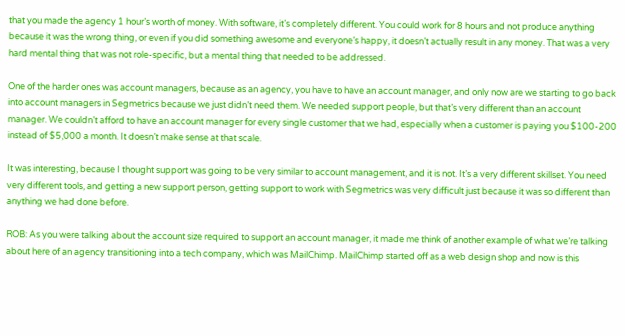that you made the agency 1 hour’s worth of money. With software, it’s completely different. You could work for 8 hours and not produce anything because it was the wrong thing, or even if you did something awesome and everyone’s happy, it doesn’t actually result in any money. That was a very hard mental thing that was not role-specific, but a mental thing that needed to be addressed.

One of the harder ones was account managers, because as an agency, you have to have an account manager, and only now are we starting to go back into account managers in Segmetrics because we just didn’t need them. We needed support people, but that’s very different than an account manager. We couldn’t afford to have an account manager for every single customer that we had, especially when a customer is paying you $100-200 instead of $5,000 a month. It doesn’t make sense at that scale.

It was interesting, because I thought support was going to be very similar to account management, and it is not. It’s a very different skillset. You need very different tools, and getting a new support person, getting support to work with Segmetrics was very difficult just because it was so different than anything we had done before.

ROB: As you were talking about the account size required to support an account manager, it made me think of another example of what we’re talking about here of an agency transitioning into a tech company, which was MailChimp. MailChimp started off as a web design shop and now is this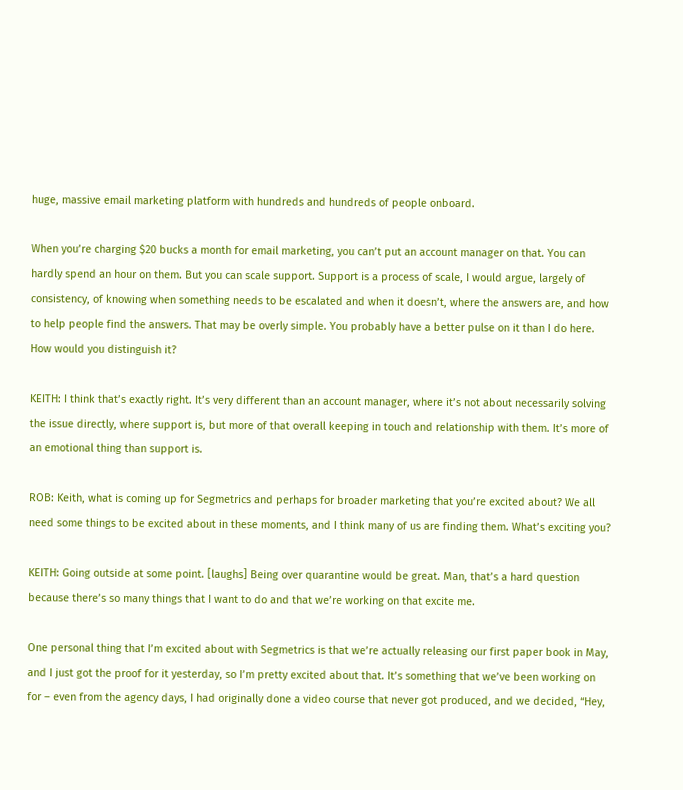huge, massive email marketing platform with hundreds and hundreds of people onboard.

When you’re charging $20 bucks a month for email marketing, you can’t put an account manager on that. You can hardly spend an hour on them. But you can scale support. Support is a process of scale, I would argue, largely of consistency, of knowing when something needs to be escalated and when it doesn’t, where the answers are, and how to help people find the answers. That may be overly simple. You probably have a better pulse on it than I do here. How would you distinguish it?

KEITH: I think that’s exactly right. It’s very different than an account manager, where it’s not about necessarily solving the issue directly, where support is, but more of that overall keeping in touch and relationship with them. It’s more of an emotional thing than support is.

ROB: Keith, what is coming up for Segmetrics and perhaps for broader marketing that you’re excited about? We all need some things to be excited about in these moments, and I think many of us are finding them. What’s exciting you?

KEITH: Going outside at some point. [laughs] Being over quarantine would be great. Man, that’s a hard question because there’s so many things that I want to do and that we’re working on that excite me.

One personal thing that I’m excited about with Segmetrics is that we’re actually releasing our first paper book in May, and I just got the proof for it yesterday, so I’m pretty excited about that. It’s something that we’ve been working on for – even from the agency days, I had originally done a video course that never got produced, and we decided, “Hey,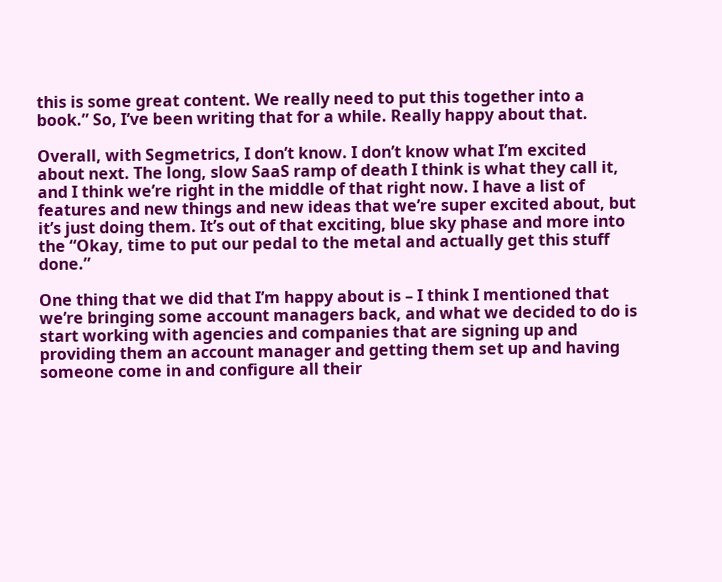this is some great content. We really need to put this together into a book.” So, I’ve been writing that for a while. Really happy about that.

Overall, with Segmetrics, I don’t know. I don’t know what I’m excited about next. The long, slow SaaS ramp of death I think is what they call it, and I think we’re right in the middle of that right now. I have a list of features and new things and new ideas that we’re super excited about, but it’s just doing them. It’s out of that exciting, blue sky phase and more into the “Okay, time to put our pedal to the metal and actually get this stuff done.”

One thing that we did that I’m happy about is – I think I mentioned that we’re bringing some account managers back, and what we decided to do is start working with agencies and companies that are signing up and providing them an account manager and getting them set up and having someone come in and configure all their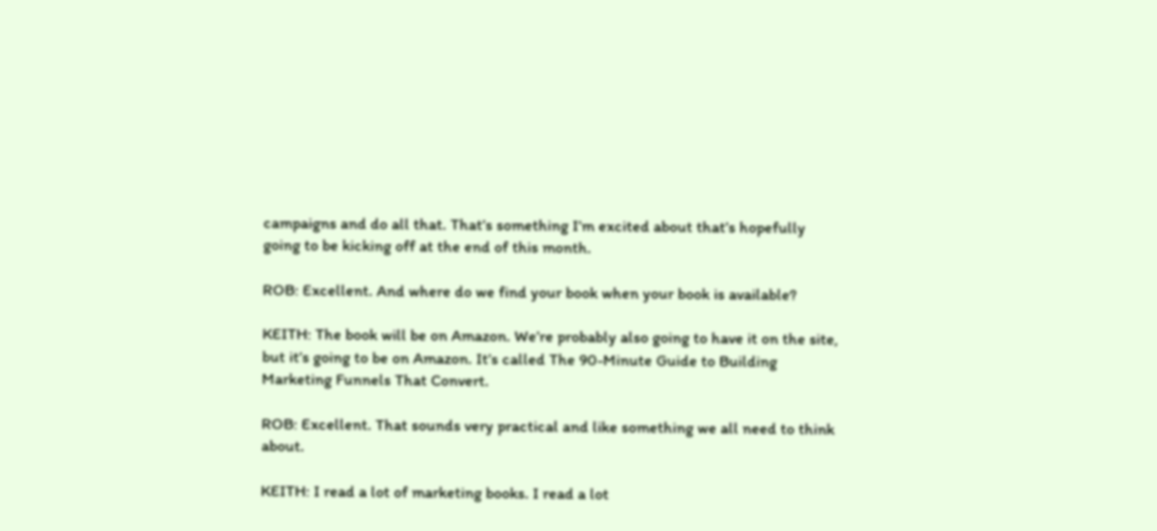campaigns and do all that. That’s something I’m excited about that’s hopefully going to be kicking off at the end of this month.

ROB: Excellent. And where do we find your book when your book is available?

KEITH: The book will be on Amazon. We’re probably also going to have it on the site, but it’s going to be on Amazon. It’s called The 90-Minute Guide to Building Marketing Funnels That Convert.

ROB: Excellent. That sounds very practical and like something we all need to think about.

KEITH: I read a lot of marketing books. I read a lot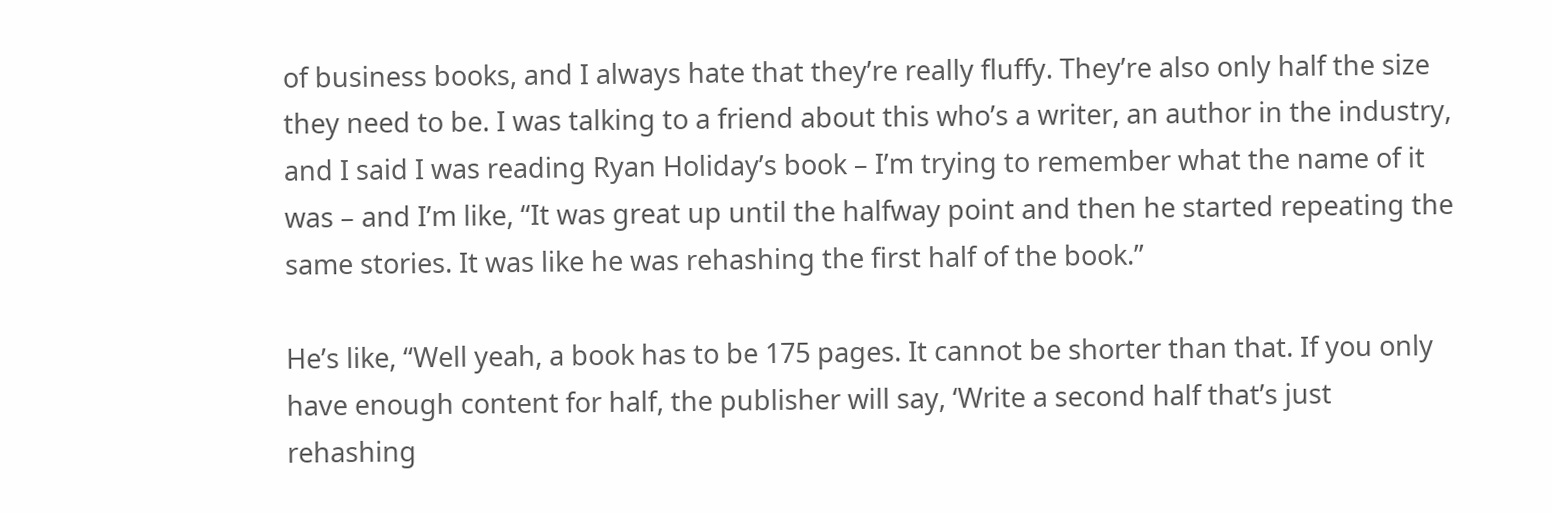of business books, and I always hate that they’re really fluffy. They’re also only half the size they need to be. I was talking to a friend about this who’s a writer, an author in the industry, and I said I was reading Ryan Holiday’s book – I’m trying to remember what the name of it was – and I’m like, “It was great up until the halfway point and then he started repeating the same stories. It was like he was rehashing the first half of the book.”

He’s like, “Well yeah, a book has to be 175 pages. It cannot be shorter than that. If you only have enough content for half, the publisher will say, ‘Write a second half that’s just rehashing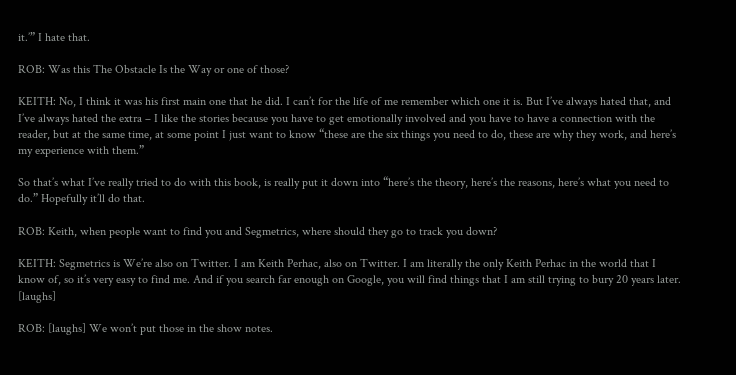it.’” I hate that.

ROB: Was this The Obstacle Is the Way or one of those?

KEITH: No, I think it was his first main one that he did. I can’t for the life of me remember which one it is. But I’ve always hated that, and I’ve always hated the extra – I like the stories because you have to get emotionally involved and you have to have a connection with the reader, but at the same time, at some point I just want to know “these are the six things you need to do, these are why they work, and here’s my experience with them.”

So that’s what I’ve really tried to do with this book, is really put it down into “here’s the theory, here’s the reasons, here’s what you need to do.” Hopefully it’ll do that.

ROB: Keith, when people want to find you and Segmetrics, where should they go to track you down?

KEITH: Segmetrics is We’re also on Twitter. I am Keith Perhac, also on Twitter. I am literally the only Keith Perhac in the world that I know of, so it’s very easy to find me. And if you search far enough on Google, you will find things that I am still trying to bury 20 years later. [laughs]

ROB: [laughs] We won’t put those in the show notes.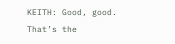KEITH: Good, good. That’s the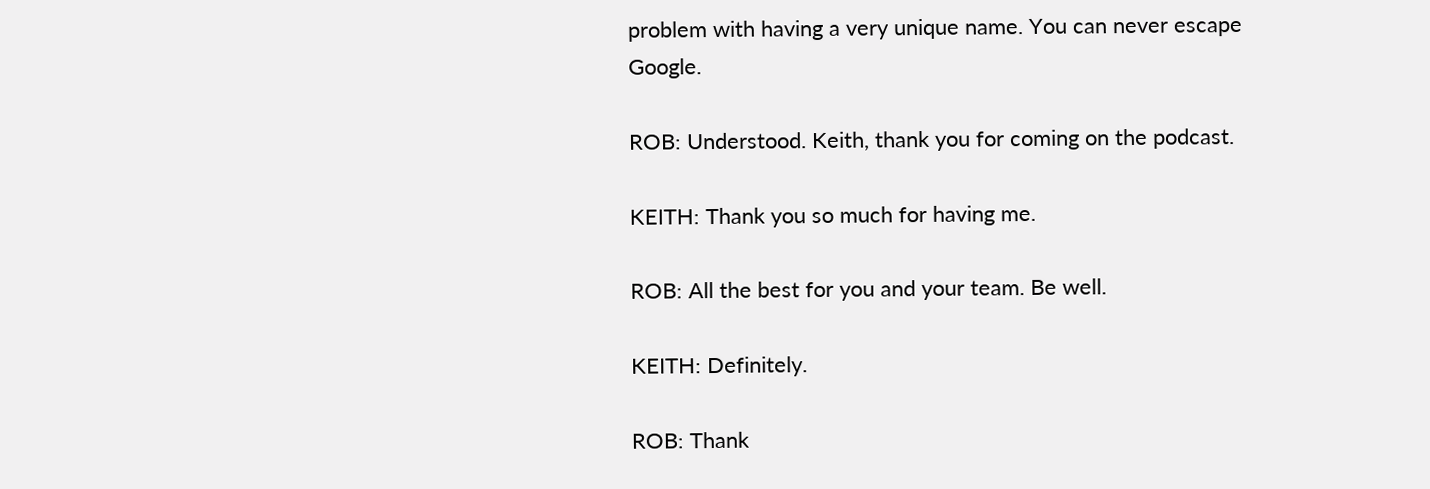problem with having a very unique name. You can never escape Google.

ROB: Understood. Keith, thank you for coming on the podcast.

KEITH: Thank you so much for having me.

ROB: All the best for you and your team. Be well.

KEITH: Definitely.

ROB: Thank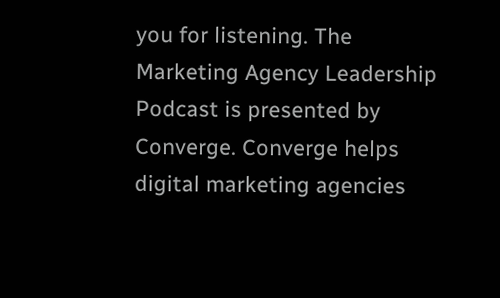you for listening. The Marketing Agency Leadership Podcast is presented by Converge. Converge helps digital marketing agencies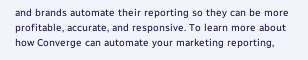and brands automate their reporting so they can be more profitable, accurate, and responsive. To learn more about how Converge can automate your marketing reporting,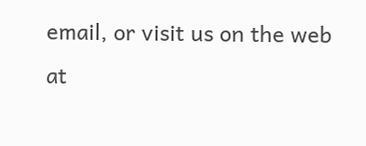email, or visit us on the web at